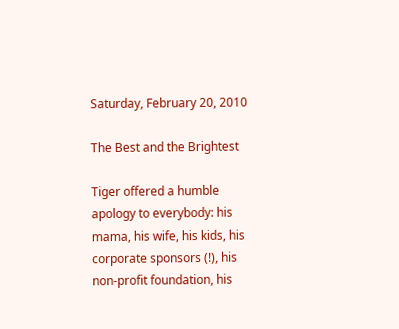Saturday, February 20, 2010

The Best and the Brightest

Tiger offered a humble apology to everybody: his mama, his wife, his kids, his corporate sponsors (!), his non-profit foundation, his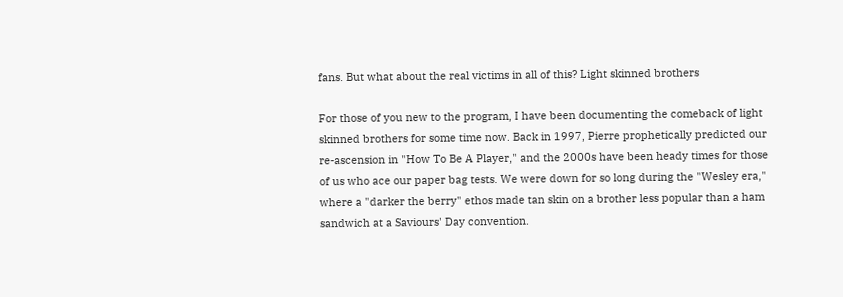fans. But what about the real victims in all of this? Light skinned brothers

For those of you new to the program, I have been documenting the comeback of light skinned brothers for some time now. Back in 1997, Pierre prophetically predicted our re-ascension in "How To Be A Player," and the 2000s have been heady times for those of us who ace our paper bag tests. We were down for so long during the "Wesley era," where a "darker the berry" ethos made tan skin on a brother less popular than a ham sandwich at a Saviours' Day convention.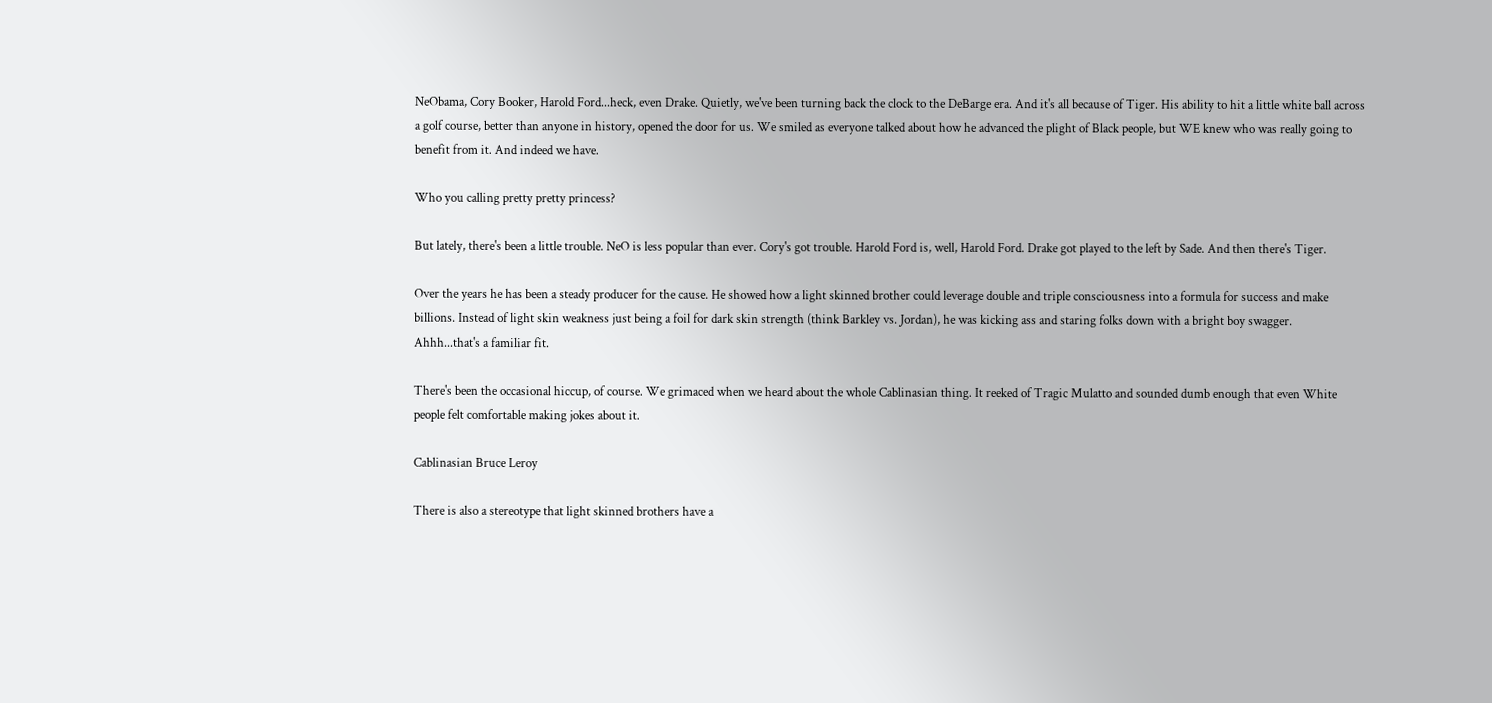NeObama, Cory Booker, Harold Ford...heck, even Drake. Quietly, we've been turning back the clock to the DeBarge era. And it's all because of Tiger. His ability to hit a little white ball across a golf course, better than anyone in history, opened the door for us. We smiled as everyone talked about how he advanced the plight of Black people, but WE knew who was really going to benefit from it. And indeed we have.

Who you calling pretty pretty princess?

But lately, there's been a little trouble. NeO is less popular than ever. Cory's got trouble. Harold Ford is, well, Harold Ford. Drake got played to the left by Sade. And then there's Tiger.

Over the years he has been a steady producer for the cause. He showed how a light skinned brother could leverage double and triple consciousness into a formula for success and make billions. Instead of light skin weakness just being a foil for dark skin strength (think Barkley vs. Jordan), he was kicking ass and staring folks down with a bright boy swagger.
Ahhh...that's a familiar fit.

There's been the occasional hiccup, of course. We grimaced when we heard about the whole Cablinasian thing. It reeked of Tragic Mulatto and sounded dumb enough that even White people felt comfortable making jokes about it.

Cablinasian Bruce Leroy

There is also a stereotype that light skinned brothers have a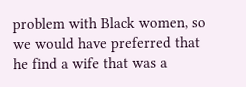problem with Black women, so we would have preferred that he find a wife that was a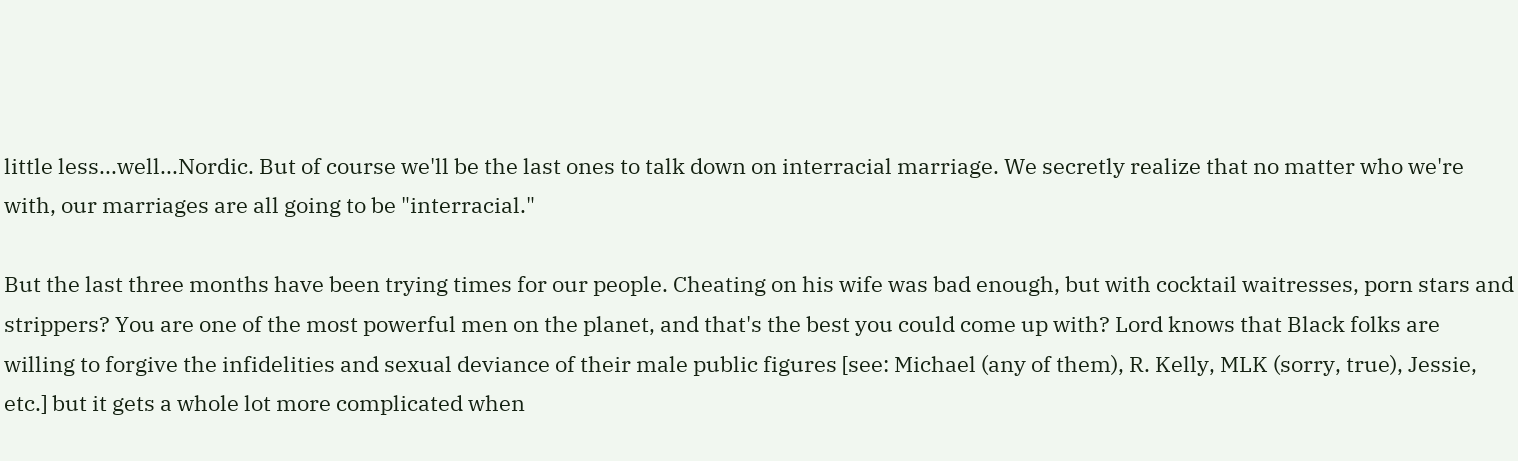little less...well...Nordic. But of course we'll be the last ones to talk down on interracial marriage. We secretly realize that no matter who we're with, our marriages are all going to be "interracial."

But the last three months have been trying times for our people. Cheating on his wife was bad enough, but with cocktail waitresses, porn stars and strippers? You are one of the most powerful men on the planet, and that's the best you could come up with? Lord knows that Black folks are willing to forgive the infidelities and sexual deviance of their male public figures [see: Michael (any of them), R. Kelly, MLK (sorry, true), Jessie, etc.] but it gets a whole lot more complicated when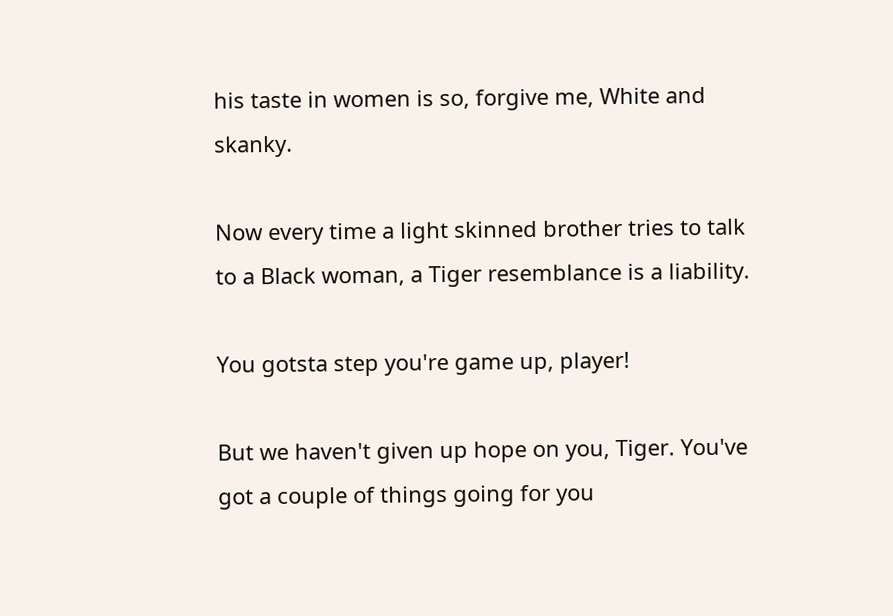his taste in women is so, forgive me, White and skanky.

Now every time a light skinned brother tries to talk to a Black woman, a Tiger resemblance is a liability.

You gotsta step you're game up, player!

But we haven't given up hope on you, Tiger. You've got a couple of things going for you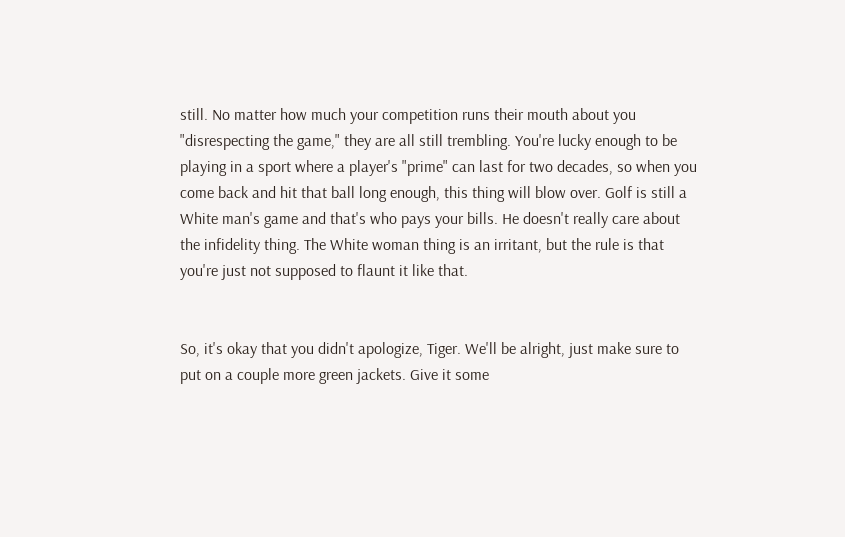still. No matter how much your competition runs their mouth about you "disrespecting the game," they are all still trembling. You're lucky enough to be playing in a sport where a player's "prime" can last for two decades, so when you come back and hit that ball long enough, this thing will blow over. Golf is still a White man's game and that's who pays your bills. He doesn't really care about the infidelity thing. The White woman thing is an irritant, but the rule is that you're just not supposed to flaunt it like that.


So, it's okay that you didn't apologize, Tiger. We'll be alright, just make sure to put on a couple more green jackets. Give it some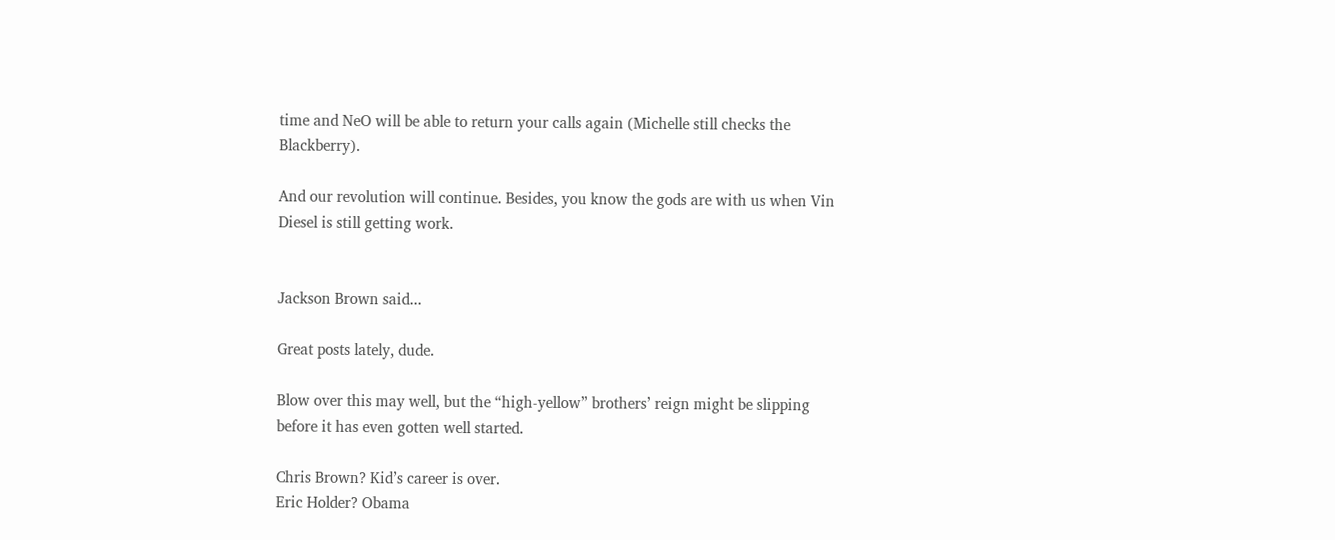time and NeO will be able to return your calls again (Michelle still checks the Blackberry).

And our revolution will continue. Besides, you know the gods are with us when Vin Diesel is still getting work.


Jackson Brown said...

Great posts lately, dude.

Blow over this may well, but the “high-yellow” brothers’ reign might be slipping before it has even gotten well started.

Chris Brown? Kid’s career is over.
Eric Holder? Obama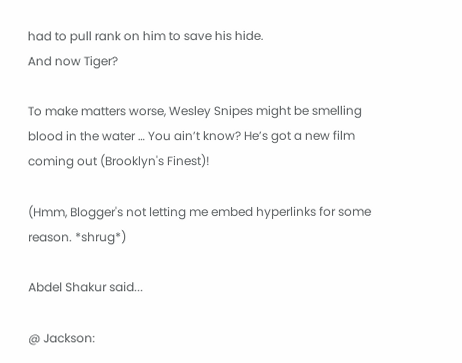had to pull rank on him to save his hide.
And now Tiger?

To make matters worse, Wesley Snipes might be smelling blood in the water … You ain’t know? He’s got a new film coming out (Brooklyn's Finest)!

(Hmm, Blogger's not letting me embed hyperlinks for some reason. *shrug*)

Abdel Shakur said...

@ Jackson: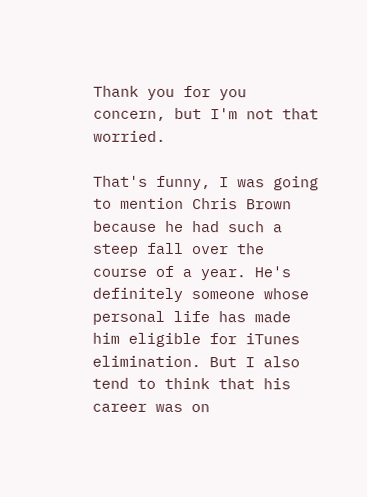Thank you for you concern, but I'm not that worried.

That's funny, I was going to mention Chris Brown because he had such a steep fall over the course of a year. He's definitely someone whose personal life has made him eligible for iTunes elimination. But I also tend to think that his career was on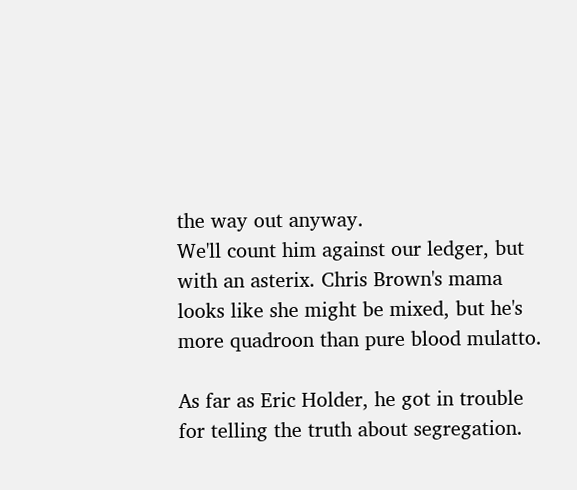the way out anyway.
We'll count him against our ledger, but with an asterix. Chris Brown's mama looks like she might be mixed, but he's more quadroon than pure blood mulatto.

As far as Eric Holder, he got in trouble for telling the truth about segregation.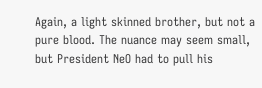Again, a light skinned brother, but not a pure blood. The nuance may seem small, but President NeO had to pull his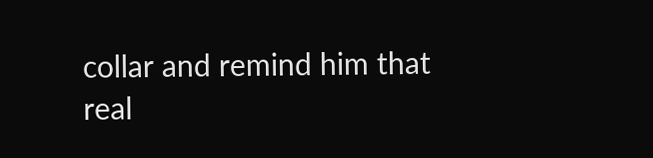collar and remind him that real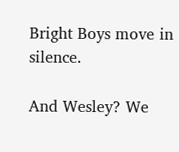Bright Boys move in silence.

And Wesley? We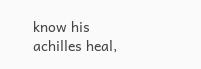know his achilles heal,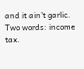and it ain't garlic. Two words: income tax.